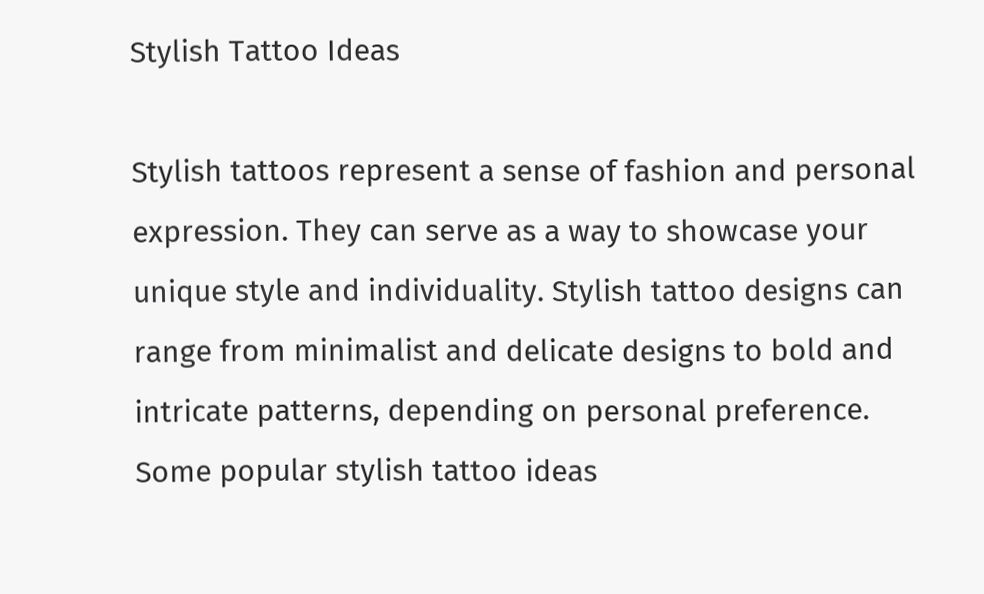Stylish Tattoo Ideas

Stylish tattoos represent a sense of fashion and personal expression. They can serve as a way to showcase your unique style and individuality. Stylish tattoo designs can range from minimalist and delicate designs to bold and intricate patterns, depending on personal preference. Some popular stylish tattoo ideas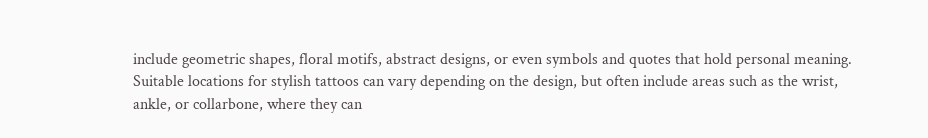include geometric shapes, floral motifs, abstract designs, or even symbols and quotes that hold personal meaning. Suitable locations for stylish tattoos can vary depending on the design, but often include areas such as the wrist, ankle, or collarbone, where they can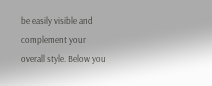be easily visible and complement your overall style. Below you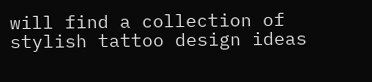will find a collection of stylish tattoo design ideas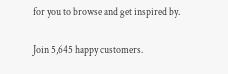for you to browse and get inspired by.

Join 5,645 happy customers.